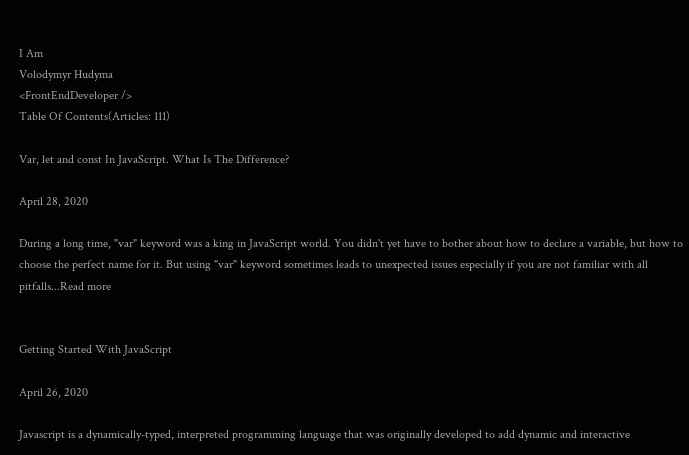I Am
Volodymyr Hudyma
<FrontEndDeveloper />
Table Of Contents(Articles: 111)

Var, let and const In JavaScript. What Is The Difference?

April 28, 2020

During a long time, "var" keyword was a king in JavaScript world. You didn't yet have to bother about how to declare a variable, but how to choose the perfect name for it. But using "var" keyword sometimes leads to unexpected issues especially if you are not familiar with all pitfalls...Read more


Getting Started With JavaScript

April 26, 2020

Javascript is a dynamically-typed, interpreted programming language that was originally developed to add dynamic and interactive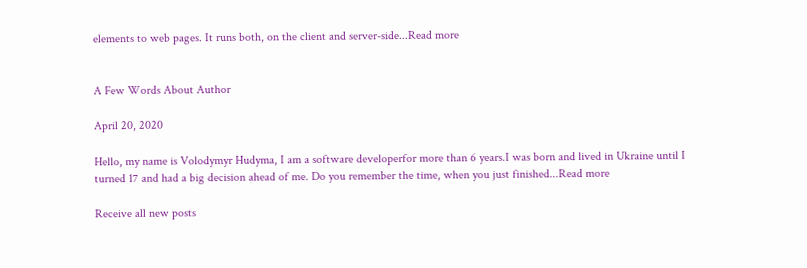elements to web pages. It runs both, on the client and server-side...Read more


A Few Words About Author

April 20, 2020

Hello, my name is Volodymyr Hudyma, I am a software developerfor more than 6 years.I was born and lived in Ukraine until I turned 17 and had a big decision ahead of me. Do you remember the time, when you just finished...Read more

Receive all new posts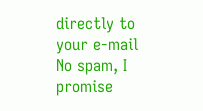directly to your e-mail
No spam, I promise